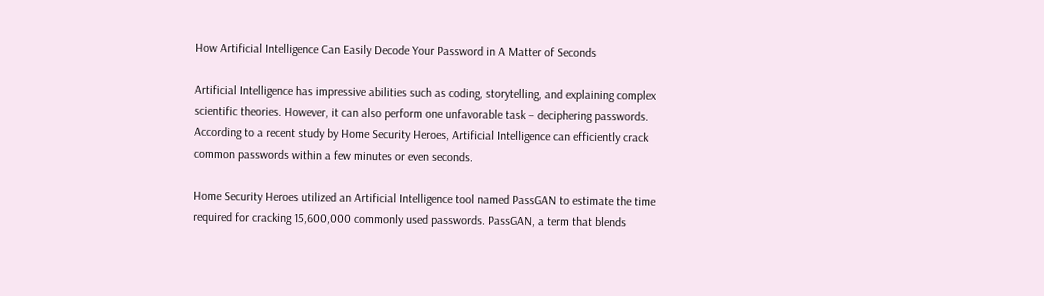How Artificial Intelligence Can Easily Decode Your Password in A Matter of Seconds

Artificial Intelligence has impressive abilities such as coding, storytelling, and explaining complex scientific theories. However, it can also perform one unfavorable task – deciphering passwords. According to a recent study by Home Security Heroes, Artificial Intelligence can efficiently crack common passwords within a few minutes or even seconds.

Home Security Heroes utilized an Artificial Intelligence tool named PassGAN to estimate the time required for cracking 15,600,000 commonly used passwords. PassGAN, a term that blends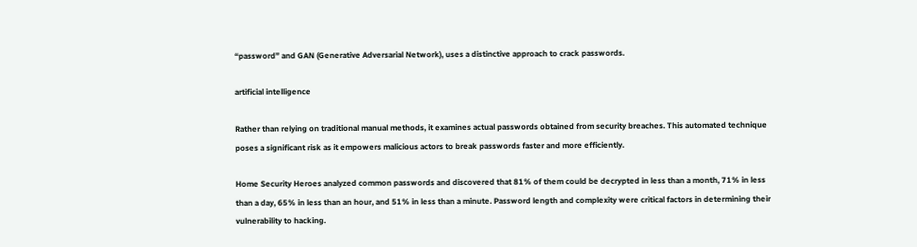“password” and GAN (Generative Adversarial Network), uses a distinctive approach to crack passwords.

artificial intelligence

Rather than relying on traditional manual methods, it examines actual passwords obtained from security breaches. This automated technique poses a significant risk as it empowers malicious actors to break passwords faster and more efficiently.

Home Security Heroes analyzed common passwords and discovered that 81% of them could be decrypted in less than a month, 71% in less than a day, 65% in less than an hour, and 51% in less than a minute. Password length and complexity were critical factors in determining their vulnerability to hacking.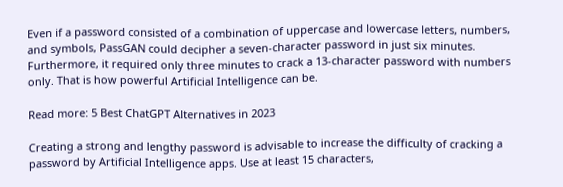Even if a password consisted of a combination of uppercase and lowercase letters, numbers, and symbols, PassGAN could decipher a seven-character password in just six minutes. Furthermore, it required only three minutes to crack a 13-character password with numbers only. That is how powerful Artificial Intelligence can be.

Read more: 5 Best ChatGPT Alternatives in 2023

Creating a strong and lengthy password is advisable to increase the difficulty of cracking a password by Artificial Intelligence apps. Use at least 15 characters,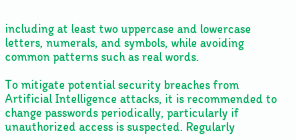including at least two uppercase and lowercase letters, numerals, and symbols, while avoiding common patterns such as real words.

To mitigate potential security breaches from Artificial Intelligence attacks, it is recommended to change passwords periodically, particularly if unauthorized access is suspected. Regularly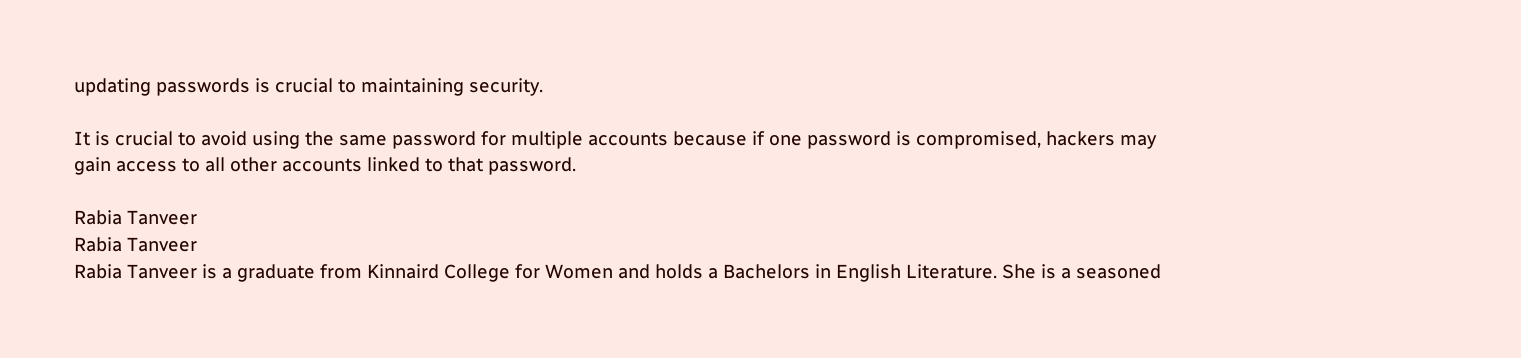updating passwords is crucial to maintaining security.

It is crucial to avoid using the same password for multiple accounts because if one password is compromised, hackers may gain access to all other accounts linked to that password.

Rabia Tanveer
Rabia Tanveer
Rabia Tanveer is a graduate from Kinnaird College for Women and holds a Bachelors in English Literature. She is a seasoned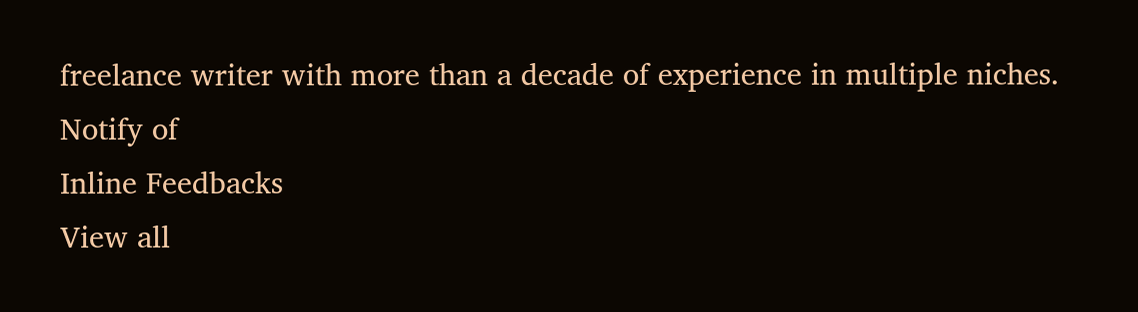freelance writer with more than a decade of experience in multiple niches.
Notify of
Inline Feedbacks
View all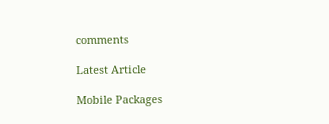comments

Latest Article

Mobile Packages